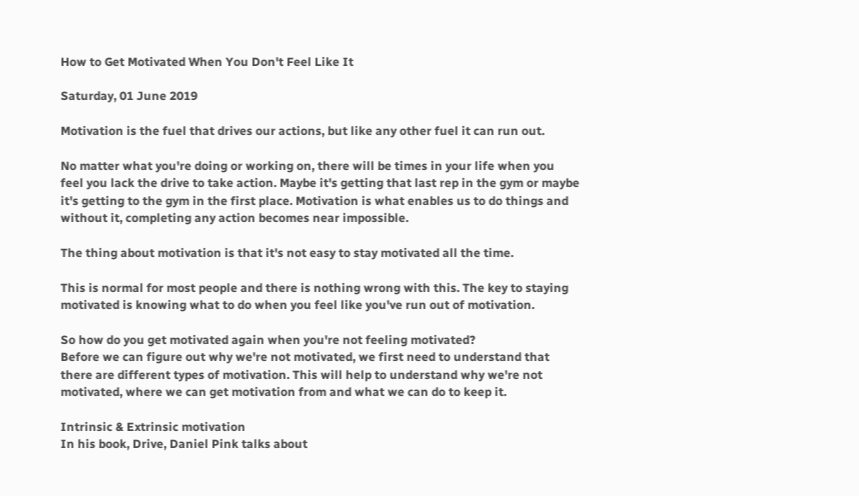How to Get Motivated When You Don't Feel Like It

Saturday, 01 June 2019

Motivation is the fuel that drives our actions, but like any other fuel it can run out.

No matter what you're doing or working on, there will be times in your life when you feel you lack the drive to take action. Maybe it's getting that last rep in the gym or maybe it's getting to the gym in the first place. Motivation is what enables us to do things and without it, completing any action becomes near impossible.

The thing about motivation is that it's not easy to stay motivated all the time.

This is normal for most people and there is nothing wrong with this. The key to staying motivated is knowing what to do when you feel like you've run out of motivation.

So how do you get motivated again when you're not feeling motivated?
Before we can figure out why we're not motivated, we first need to understand that there are different types of motivation. This will help to understand why we're not motivated, where we can get motivation from and what we can do to keep it.

Intrinsic & Extrinsic motivation
In his book, Drive, Daniel Pink talks about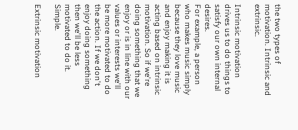the two types of motivation. Intrinsic and extrinsic.

Intrinsic motivation drives us to do things to satisfy our own internal desires.
For example, a person who makes music simply because they love music and enjoy making it is acting based on intrinsic motivation. So if we're doing something that we enjoy or is in line with our values or interests we'll be more motivated to do the action. If we don't enjoy doing something then we'll be less motivated to do it. Simple.

Extrinsic motivation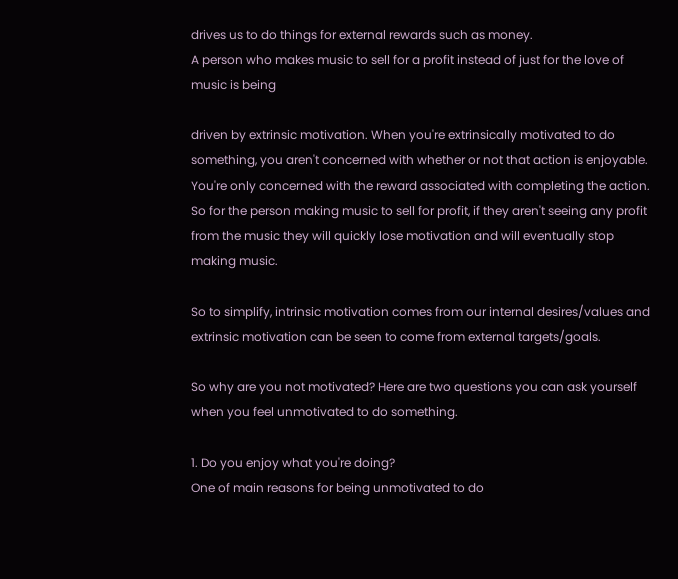drives us to do things for external rewards such as money.
A person who makes music to sell for a profit instead of just for the love of music is being

driven by extrinsic motivation. When you're extrinsically motivated to do something, you aren't concerned with whether or not that action is enjoyable. You're only concerned with the reward associated with completing the action. So for the person making music to sell for profit, if they aren't seeing any profit from the music they will quickly lose motivation and will eventually stop making music.

So to simplify, intrinsic motivation comes from our internal desires/values and extrinsic motivation can be seen to come from external targets/goals.

So why are you not motivated? Here are two questions you can ask yourself when you feel unmotivated to do something.

1. Do you enjoy what you're doing?
One of main reasons for being unmotivated to do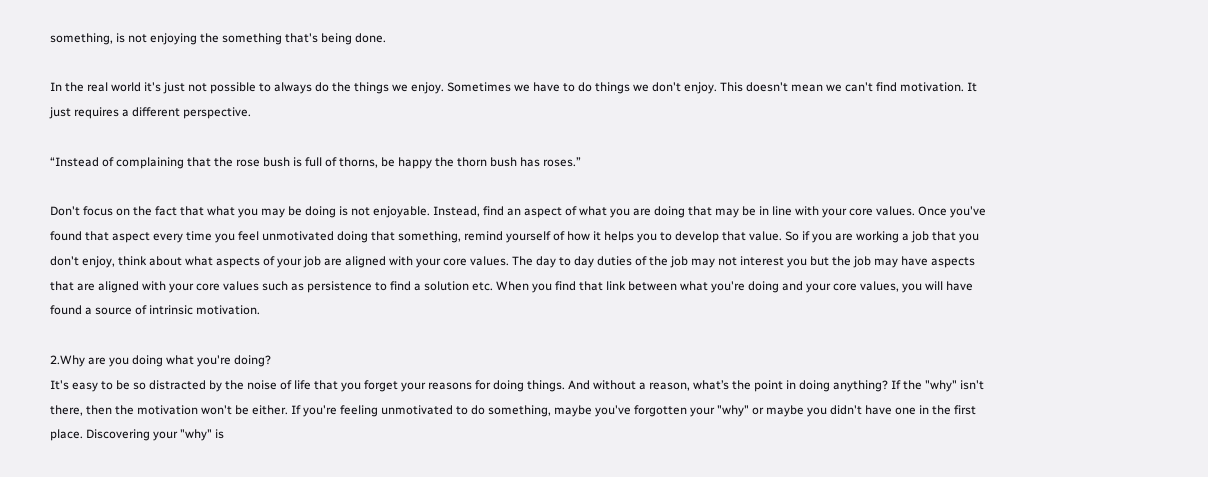something, is not enjoying the something that's being done.

In the real world it's just not possible to always do the things we enjoy. Sometimes we have to do things we don't enjoy. This doesn't mean we can't find motivation. It just requires a different perspective.

“Instead of complaining that the rose bush is full of thorns, be happy the thorn bush has roses.”

Don't focus on the fact that what you may be doing is not enjoyable. Instead, find an aspect of what you are doing that may be in line with your core values. Once you've found that aspect every time you feel unmotivated doing that something, remind yourself of how it helps you to develop that value. So if you are working a job that you don't enjoy, think about what aspects of your job are aligned with your core values. The day to day duties of the job may not interest you but the job may have aspects that are aligned with your core values such as persistence to find a solution etc. When you find that link between what you're doing and your core values, you will have found a source of intrinsic motivation.

2.Why are you doing what you're doing?
It's easy to be so distracted by the noise of life that you forget your reasons for doing things. And without a reason, what’s the point in doing anything? If the "why" isn't there, then the motivation won't be either. If you're feeling unmotivated to do something, maybe you've forgotten your "why" or maybe you didn't have one in the first place. Discovering your "why" is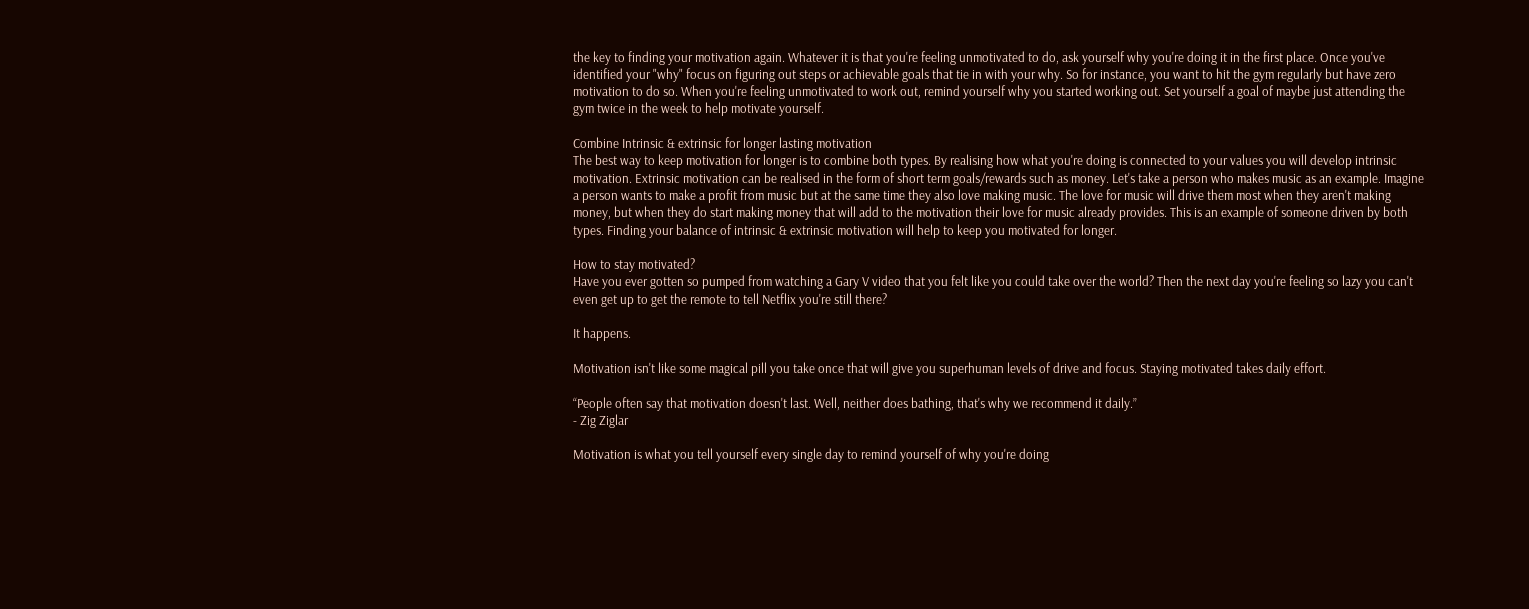the key to finding your motivation again. Whatever it is that you're feeling unmotivated to do, ask yourself why you're doing it in the first place. Once you've identified your "why" focus on figuring out steps or achievable goals that tie in with your why. So for instance, you want to hit the gym regularly but have zero motivation to do so. When you're feeling unmotivated to work out, remind yourself why you started working out. Set yourself a goal of maybe just attending the gym twice in the week to help motivate yourself.

Combine Intrinsic & extrinsic for longer lasting motivation
The best way to keep motivation for longer is to combine both types. By realising how what you're doing is connected to your values you will develop intrinsic motivation. Extrinsic motivation can be realised in the form of short term goals/rewards such as money. Let's take a person who makes music as an example. Imagine a person wants to make a profit from music but at the same time they also love making music. The love for music will drive them most when they aren't making money, but when they do start making money that will add to the motivation their love for music already provides. This is an example of someone driven by both types. Finding your balance of intrinsic & extrinsic motivation will help to keep you motivated for longer.

How to stay motivated?
Have you ever gotten so pumped from watching a Gary V video that you felt like you could take over the world? Then the next day you're feeling so lazy you can't even get up to get the remote to tell Netflix you're still there?

It happens.

Motivation isn't like some magical pill you take once that will give you superhuman levels of drive and focus. Staying motivated takes daily effort.

“People often say that motivation doesn't last. Well, neither does bathing, that's why we recommend it daily.”
- Zig Ziglar

Motivation is what you tell yourself every single day to remind yourself of why you're doing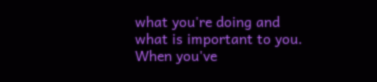what you're doing and what is important to you. When you've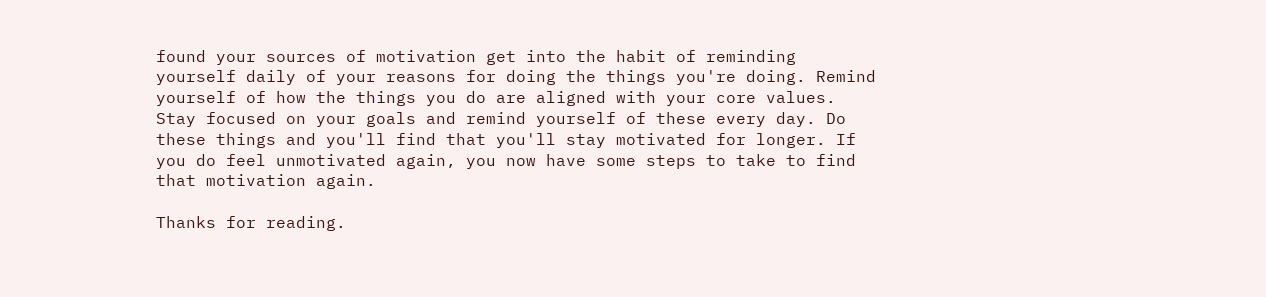found your sources of motivation get into the habit of reminding yourself daily of your reasons for doing the things you're doing. Remind yourself of how the things you do are aligned with your core values. Stay focused on your goals and remind yourself of these every day. Do these things and you'll find that you'll stay motivated for longer. If you do feel unmotivated again, you now have some steps to take to find that motivation again.

Thanks for reading.